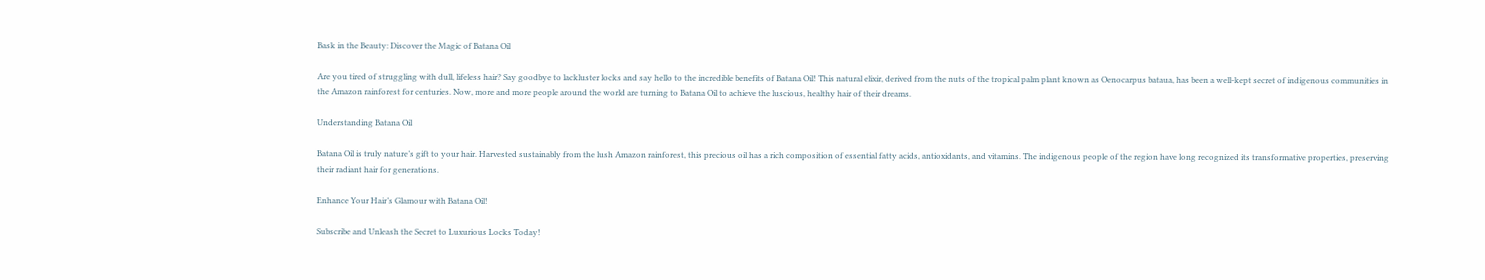Bask in the Beauty: Discover the Magic of Batana Oil

Are you tired of struggling with dull, lifeless hair? Say goodbye to lackluster locks and say hello to the incredible benefits of Batana Oil! This natural elixir, derived from the nuts of the tropical palm plant known as Oenocarpus bataua, has been a well-kept secret of indigenous communities in the Amazon rainforest for centuries. Now, more and more people around the world are turning to Batana Oil to achieve the luscious, healthy hair of their dreams.

Understanding Batana Oil

Batana Oil is truly nature’s gift to your hair. Harvested sustainably from the lush Amazon rainforest, this precious oil has a rich composition of essential fatty acids, antioxidants, and vitamins. The indigenous people of the region have long recognized its transformative properties, preserving their radiant hair for generations.

Enhance Your Hair’s Glamour with Batana Oil!

Subscribe and Unleash the Secret to Luxurious Locks Today!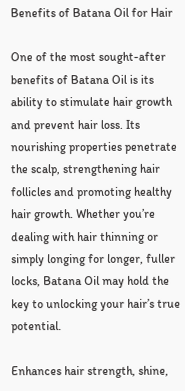Benefits of Batana Oil for Hair

One of the most sought-after benefits of Batana Oil is its ability to stimulate hair growth and prevent hair loss. Its nourishing properties penetrate the scalp, strengthening hair follicles and promoting healthy hair growth. Whether you’re dealing with hair thinning or simply longing for longer, fuller locks, Batana Oil may hold the key to unlocking your hair’s true potential.

Enhances hair strength, shine,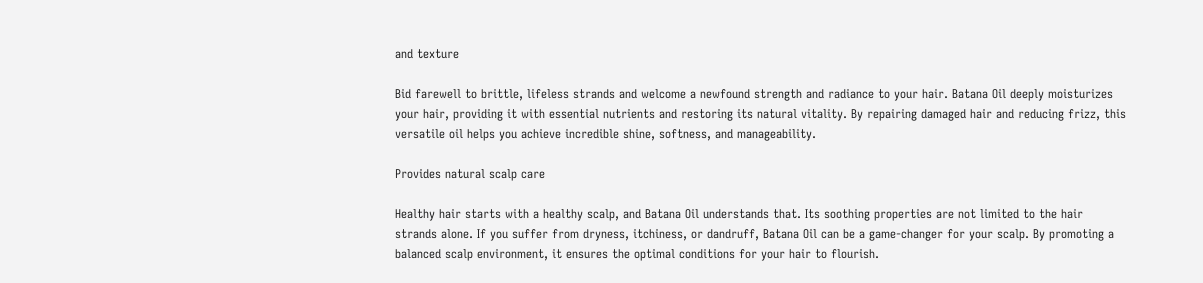and texture

Bid farewell to brittle, lifeless strands and welcome a newfound strength and radiance to your hair. Batana Oil deeply moisturizes your hair, providing it with essential nutrients and restoring its natural vitality. By repairing damaged hair and reducing frizz, this versatile oil helps you achieve incredible shine, softness, and manageability.

Provides natural scalp care

Healthy hair starts with a healthy scalp, and Batana Oil understands that. Its soothing properties are not limited to the hair strands alone. If you suffer from dryness, itchiness, or dandruff, Batana Oil can be a game-changer for your scalp. By promoting a balanced scalp environment, it ensures the optimal conditions for your hair to flourish.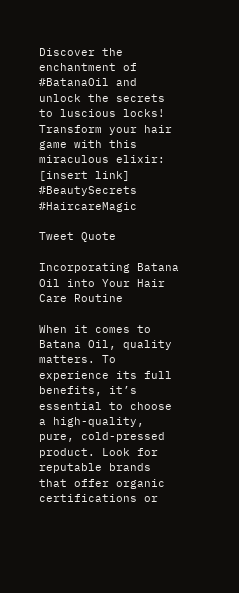Discover the enchantment of #BatanaOil and unlock the secrets to luscious locks!  Transform your hair game with this miraculous elixir: [insert link] #BeautySecrets #HaircareMagic

Tweet Quote

Incorporating Batana Oil into Your Hair Care Routine

When it comes to Batana Oil, quality matters. To experience its full benefits, it’s essential to choose a high-quality, pure, cold-pressed product. Look for reputable brands that offer organic certifications or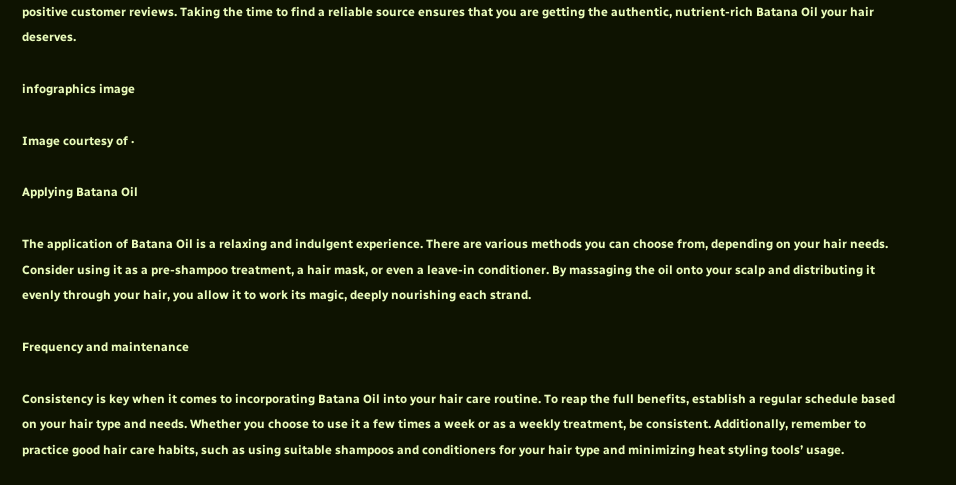positive customer reviews. Taking the time to find a reliable source ensures that you are getting the authentic, nutrient-rich Batana Oil your hair deserves.

infographics image

Image courtesy of ·

Applying Batana Oil

The application of Batana Oil is a relaxing and indulgent experience. There are various methods you can choose from, depending on your hair needs. Consider using it as a pre-shampoo treatment, a hair mask, or even a leave-in conditioner. By massaging the oil onto your scalp and distributing it evenly through your hair, you allow it to work its magic, deeply nourishing each strand.

Frequency and maintenance

Consistency is key when it comes to incorporating Batana Oil into your hair care routine. To reap the full benefits, establish a regular schedule based on your hair type and needs. Whether you choose to use it a few times a week or as a weekly treatment, be consistent. Additionally, remember to practice good hair care habits, such as using suitable shampoos and conditioners for your hair type and minimizing heat styling tools’ usage.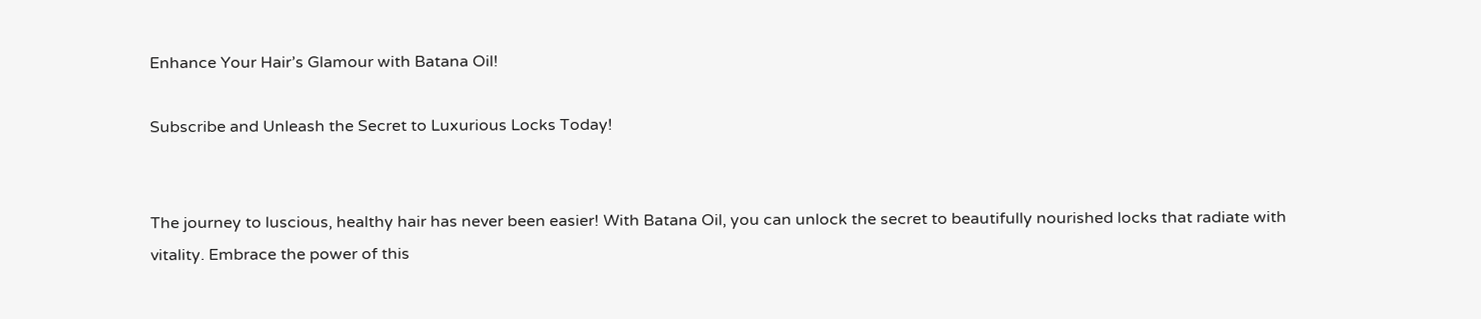Enhance Your Hair’s Glamour with Batana Oil!

Subscribe and Unleash the Secret to Luxurious Locks Today!


The journey to luscious, healthy hair has never been easier! With Batana Oil, you can unlock the secret to beautifully nourished locks that radiate with vitality. Embrace the power of this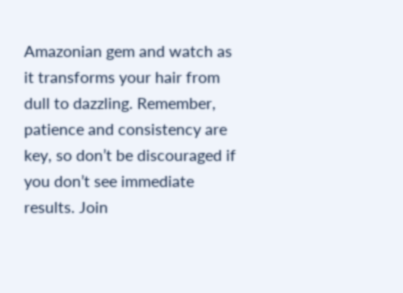Amazonian gem and watch as it transforms your hair from dull to dazzling. Remember, patience and consistency are key, so don’t be discouraged if you don’t see immediate results. Join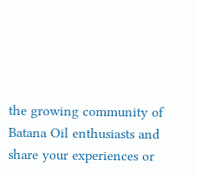the growing community of Batana Oil enthusiasts and share your experiences or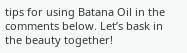tips for using Batana Oil in the comments below. Let’s bask in the beauty together!